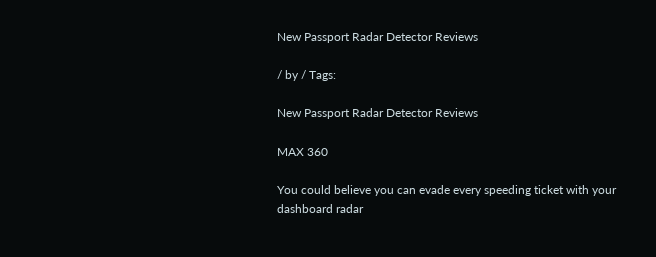New Passport Radar Detector Reviews

/ by / Tags:

New Passport Radar Detector Reviews

MAX 360

You could believe you can evade every speeding ticket with your dashboard radar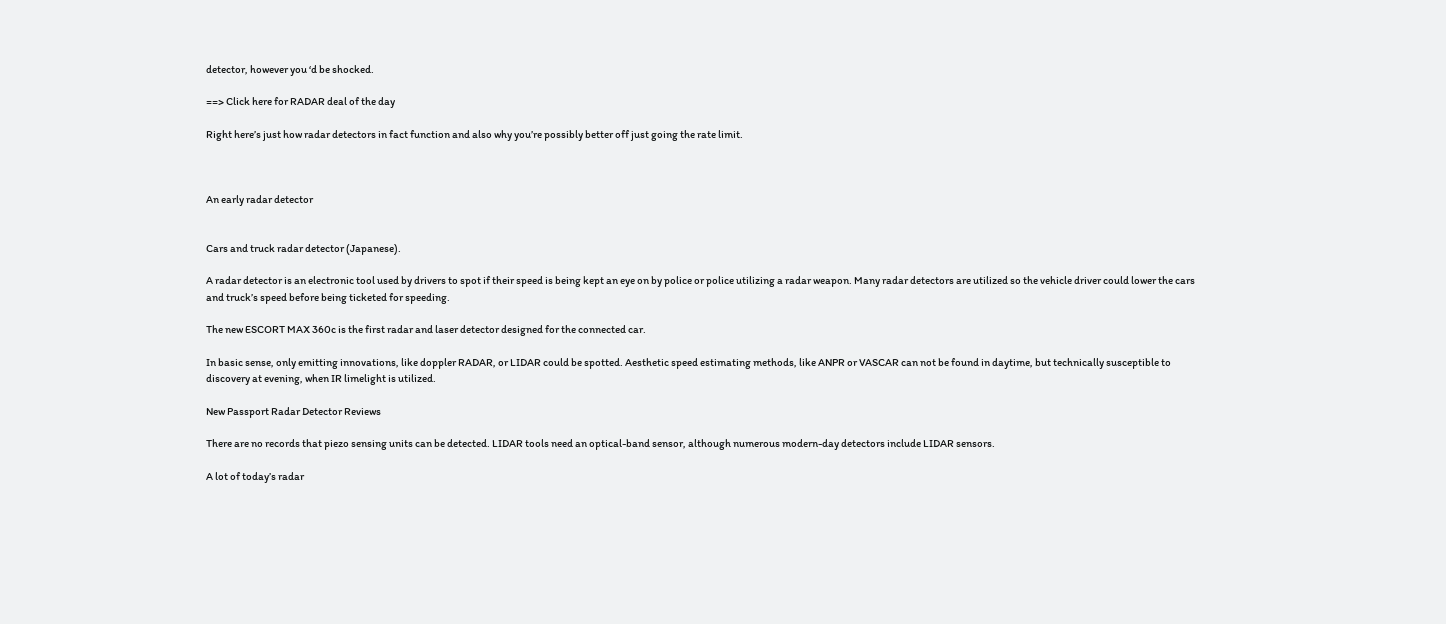detector, however you ‘d be shocked.

==> Click here for RADAR deal of the day

Right here’s just how radar detectors in fact function and also why you’re possibly better off just going the rate limit.



An early radar detector


Cars and truck radar detector (Japanese).

A radar detector is an electronic tool used by drivers to spot if their speed is being kept an eye on by police or police utilizing a radar weapon. Many radar detectors are utilized so the vehicle driver could lower the cars and truck’s speed before being ticketed for speeding.

The new ESCORT MAX 360c is the first radar and laser detector designed for the connected car.

In basic sense, only emitting innovations, like doppler RADAR, or LIDAR could be spotted. Aesthetic speed estimating methods, like ANPR or VASCAR can not be found in daytime, but technically susceptible to discovery at evening, when IR limelight is utilized.

New Passport Radar Detector Reviews

There are no records that piezo sensing units can be detected. LIDAR tools need an optical-band sensor, although numerous modern-day detectors include LIDAR sensors.

A lot of today’s radar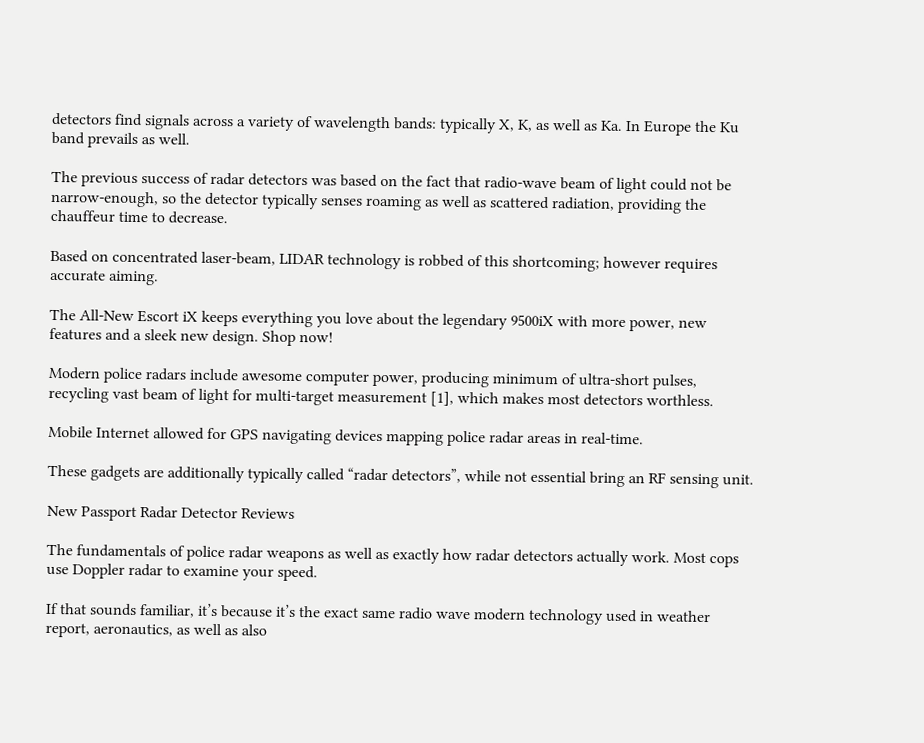detectors find signals across a variety of wavelength bands: typically X, K, as well as Ka. In Europe the Ku band prevails as well.

The previous success of radar detectors was based on the fact that radio-wave beam of light could not be narrow-enough, so the detector typically senses roaming as well as scattered radiation, providing the chauffeur time to decrease.

Based on concentrated laser-beam, LIDAR technology is robbed of this shortcoming; however requires accurate aiming.

The All-New Escort iX keeps everything you love about the legendary 9500iX with more power, new features and a sleek new design. Shop now!

Modern police radars include awesome computer power, producing minimum of ultra-short pulses, recycling vast beam of light for multi-target measurement [1], which makes most detectors worthless.

Mobile Internet allowed for GPS navigating devices mapping police radar areas in real-time.

These gadgets are additionally typically called “radar detectors”, while not essential bring an RF sensing unit.

New Passport Radar Detector Reviews

The fundamentals of police radar weapons as well as exactly how radar detectors actually work. Most cops use Doppler radar to examine your speed.

If that sounds familiar, it’s because it’s the exact same radio wave modern technology used in weather report, aeronautics, as well as also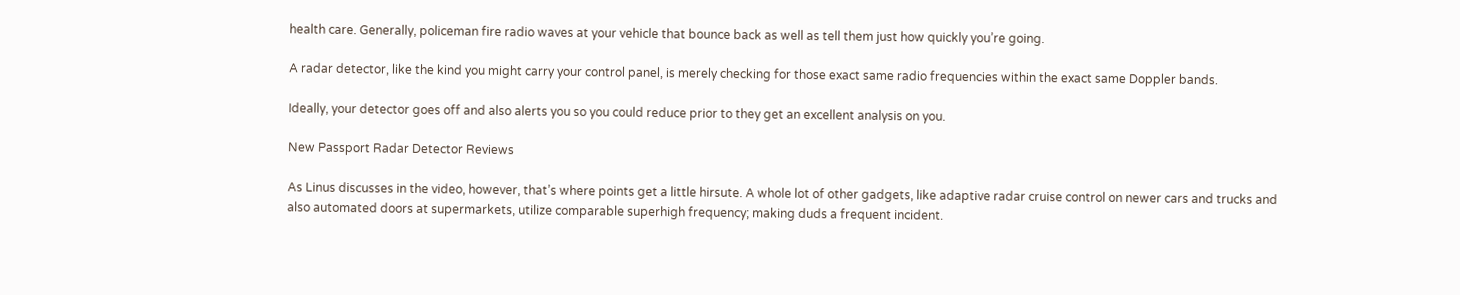health care. Generally, policeman fire radio waves at your vehicle that bounce back as well as tell them just how quickly you’re going.

A radar detector, like the kind you might carry your control panel, is merely checking for those exact same radio frequencies within the exact same Doppler bands.

Ideally, your detector goes off and also alerts you so you could reduce prior to they get an excellent analysis on you.

New Passport Radar Detector Reviews

As Linus discusses in the video, however, that’s where points get a little hirsute. A whole lot of other gadgets, like adaptive radar cruise control on newer cars and trucks and also automated doors at supermarkets, utilize comparable superhigh frequency; making duds a frequent incident.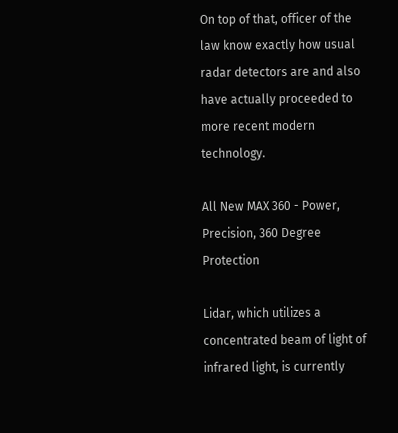On top of that, officer of the law know exactly how usual radar detectors are and also have actually proceeded to more recent modern technology.

All New MAX 360 - Power, Precision, 360 Degree Protection

Lidar, which utilizes a concentrated beam of light of infrared light, is currently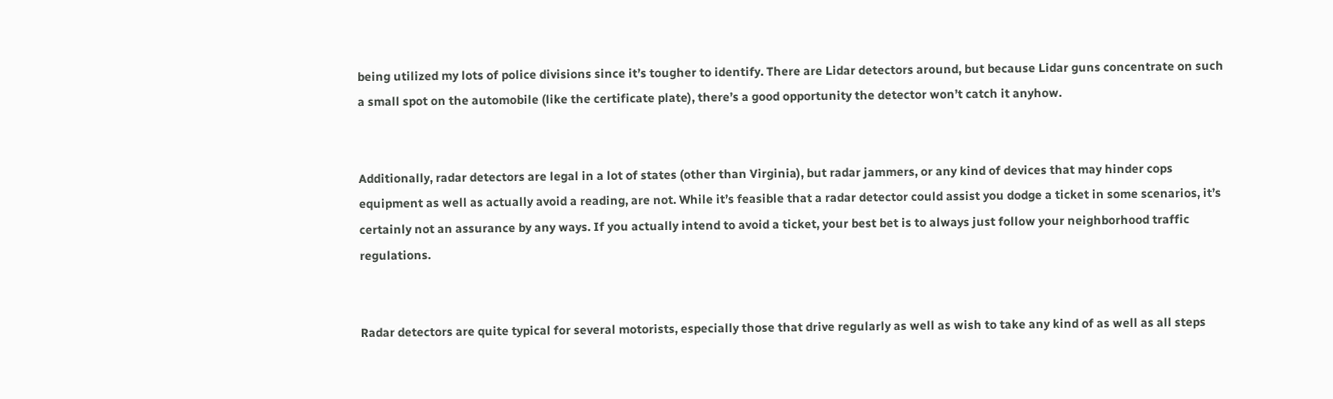being utilized my lots of police divisions since it’s tougher to identify. There are Lidar detectors around, but because Lidar guns concentrate on such a small spot on the automobile (like the certificate plate), there’s a good opportunity the detector won’t catch it anyhow.


Additionally, radar detectors are legal in a lot of states (other than Virginia), but radar jammers, or any kind of devices that may hinder cops equipment as well as actually avoid a reading, are not. While it’s feasible that a radar detector could assist you dodge a ticket in some scenarios, it’s certainly not an assurance by any ways. If you actually intend to avoid a ticket, your best bet is to always just follow your neighborhood traffic regulations.


Radar detectors are quite typical for several motorists, especially those that drive regularly as well as wish to take any kind of as well as all steps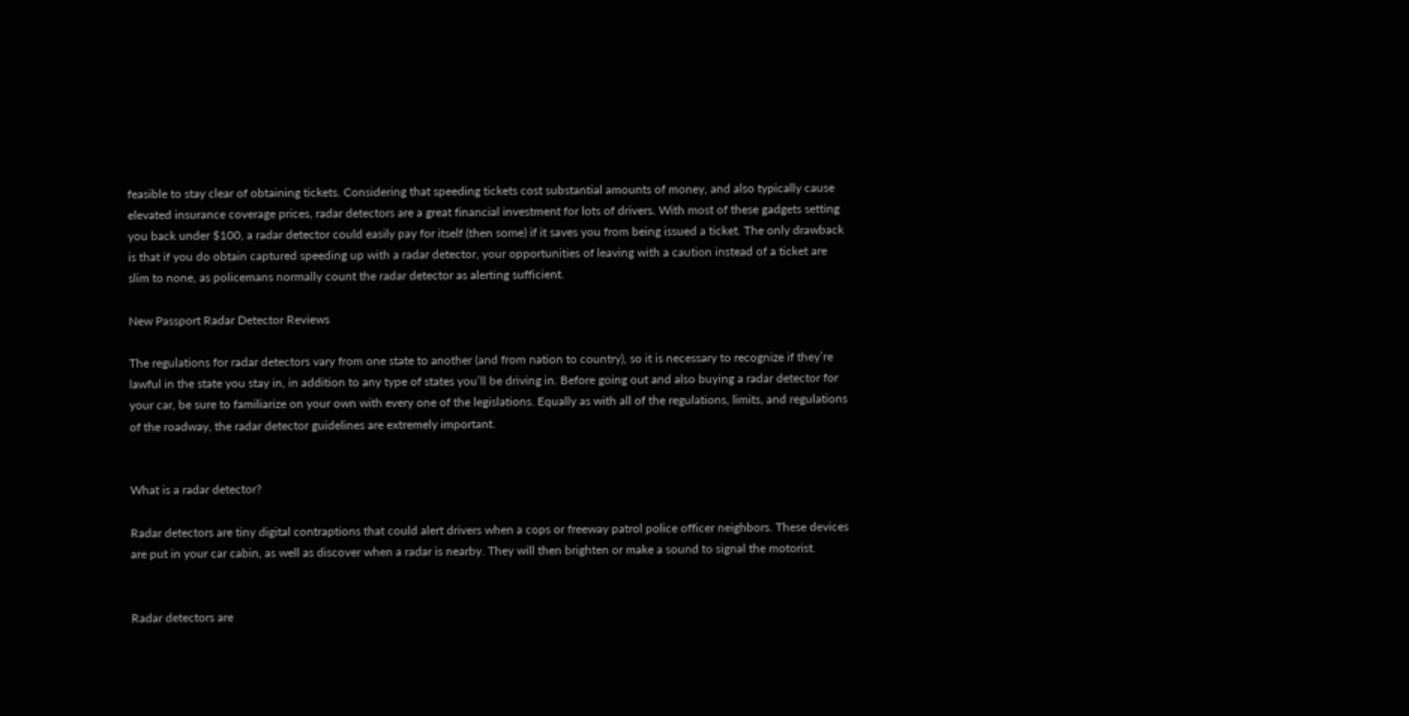feasible to stay clear of obtaining tickets. Considering that speeding tickets cost substantial amounts of money, and also typically cause elevated insurance coverage prices, radar detectors are a great financial investment for lots of drivers. With most of these gadgets setting you back under $100, a radar detector could easily pay for itself (then some) if it saves you from being issued a ticket. The only drawback is that if you do obtain captured speeding up with a radar detector, your opportunities of leaving with a caution instead of a ticket are slim to none, as policemans normally count the radar detector as alerting sufficient.

New Passport Radar Detector Reviews

The regulations for radar detectors vary from one state to another (and from nation to country), so it is necessary to recognize if they’re lawful in the state you stay in, in addition to any type of states you’ll be driving in. Before going out and also buying a radar detector for your car, be sure to familiarize on your own with every one of the legislations. Equally as with all of the regulations, limits, and regulations of the roadway, the radar detector guidelines are extremely important.


What is a radar detector?

Radar detectors are tiny digital contraptions that could alert drivers when a cops or freeway patrol police officer neighbors. These devices are put in your car cabin, as well as discover when a radar is nearby. They will then brighten or make a sound to signal the motorist.


Radar detectors are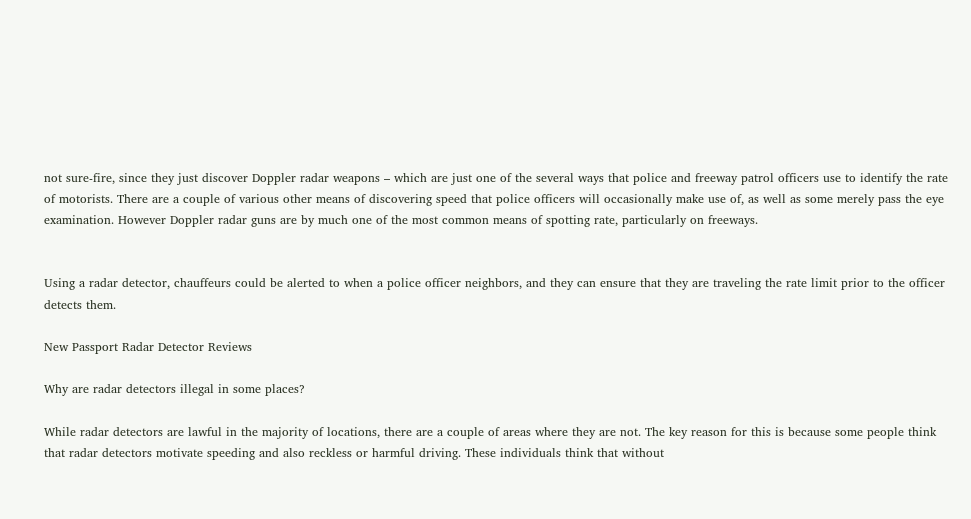not sure-fire, since they just discover Doppler radar weapons – which are just one of the several ways that police and freeway patrol officers use to identify the rate of motorists. There are a couple of various other means of discovering speed that police officers will occasionally make use of, as well as some merely pass the eye examination. However Doppler radar guns are by much one of the most common means of spotting rate, particularly on freeways.


Using a radar detector, chauffeurs could be alerted to when a police officer neighbors, and they can ensure that they are traveling the rate limit prior to the officer detects them.

New Passport Radar Detector Reviews

Why are radar detectors illegal in some places?

While radar detectors are lawful in the majority of locations, there are a couple of areas where they are not. The key reason for this is because some people think that radar detectors motivate speeding and also reckless or harmful driving. These individuals think that without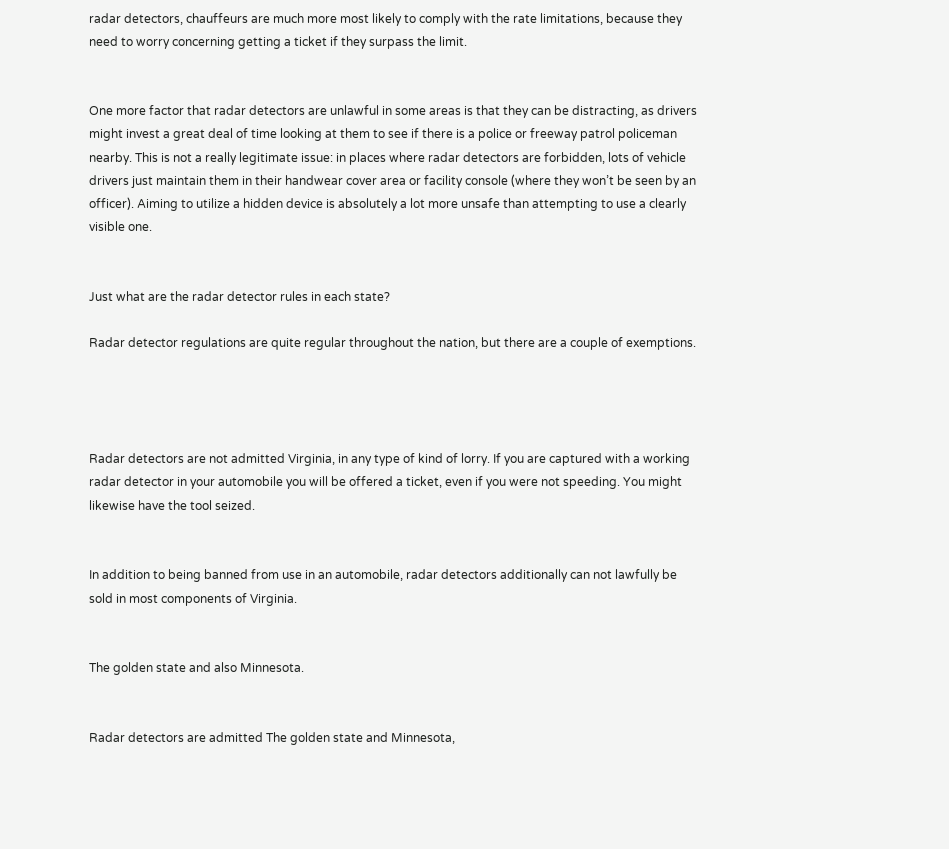radar detectors, chauffeurs are much more most likely to comply with the rate limitations, because they need to worry concerning getting a ticket if they surpass the limit.


One more factor that radar detectors are unlawful in some areas is that they can be distracting, as drivers might invest a great deal of time looking at them to see if there is a police or freeway patrol policeman nearby. This is not a really legitimate issue: in places where radar detectors are forbidden, lots of vehicle drivers just maintain them in their handwear cover area or facility console (where they won’t be seen by an officer). Aiming to utilize a hidden device is absolutely a lot more unsafe than attempting to use a clearly visible one.


Just what are the radar detector rules in each state?

Radar detector regulations are quite regular throughout the nation, but there are a couple of exemptions.




Radar detectors are not admitted Virginia, in any type of kind of lorry. If you are captured with a working radar detector in your automobile you will be offered a ticket, even if you were not speeding. You might likewise have the tool seized.


In addition to being banned from use in an automobile, radar detectors additionally can not lawfully be sold in most components of Virginia.


The golden state and also Minnesota.


Radar detectors are admitted The golden state and Minnesota,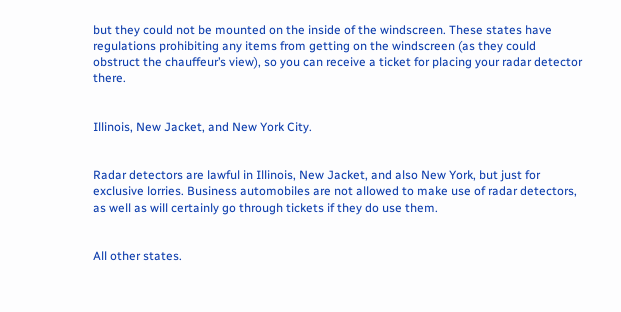but they could not be mounted on the inside of the windscreen. These states have regulations prohibiting any items from getting on the windscreen (as they could obstruct the chauffeur’s view), so you can receive a ticket for placing your radar detector there.


Illinois, New Jacket, and New York City.


Radar detectors are lawful in Illinois, New Jacket, and also New York, but just for exclusive lorries. Business automobiles are not allowed to make use of radar detectors, as well as will certainly go through tickets if they do use them.


All other states.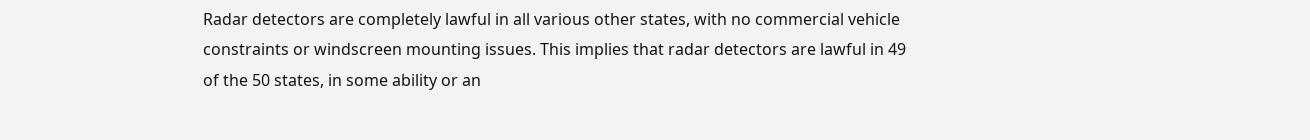Radar detectors are completely lawful in all various other states, with no commercial vehicle constraints or windscreen mounting issues. This implies that radar detectors are lawful in 49 of the 50 states, in some ability or an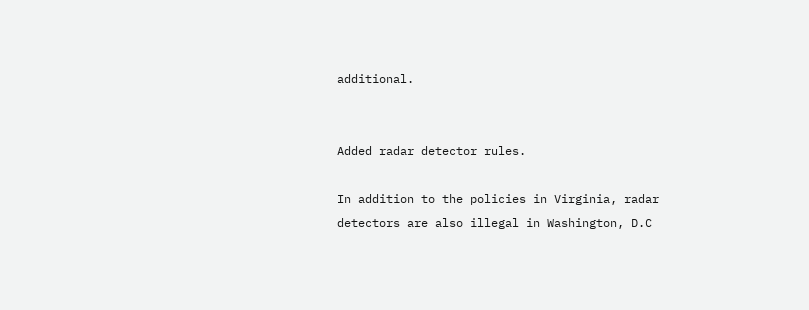additional.


Added radar detector rules.

In addition to the policies in Virginia, radar detectors are also illegal in Washington, D.C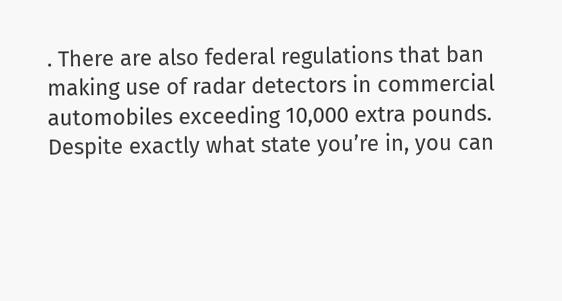. There are also federal regulations that ban making use of radar detectors in commercial automobiles exceeding 10,000 extra pounds. Despite exactly what state you’re in, you can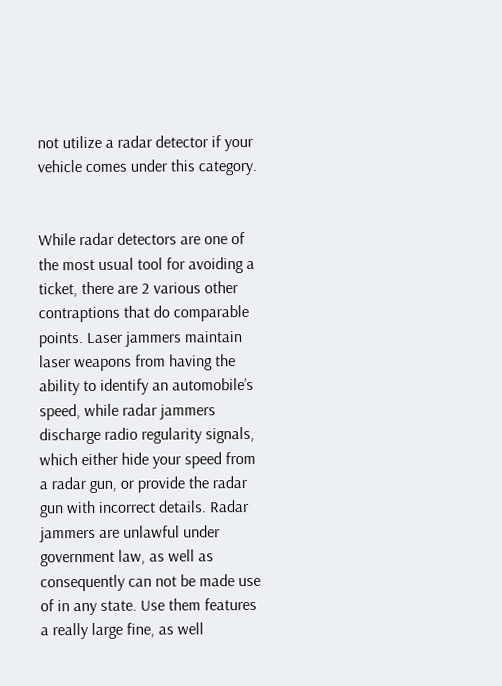not utilize a radar detector if your vehicle comes under this category.


While radar detectors are one of the most usual tool for avoiding a ticket, there are 2 various other contraptions that do comparable points. Laser jammers maintain laser weapons from having the ability to identify an automobile’s speed, while radar jammers discharge radio regularity signals, which either hide your speed from a radar gun, or provide the radar gun with incorrect details. Radar jammers are unlawful under government law, as well as consequently can not be made use of in any state. Use them features a really large fine, as well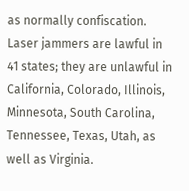as normally confiscation. Laser jammers are lawful in 41 states; they are unlawful in California, Colorado, Illinois, Minnesota, South Carolina, Tennessee, Texas, Utah, as well as Virginia.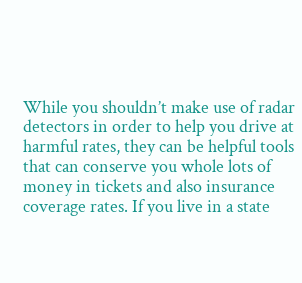While you shouldn’t make use of radar detectors in order to help you drive at harmful rates, they can be helpful tools that can conserve you whole lots of money in tickets and also insurance coverage rates. If you live in a state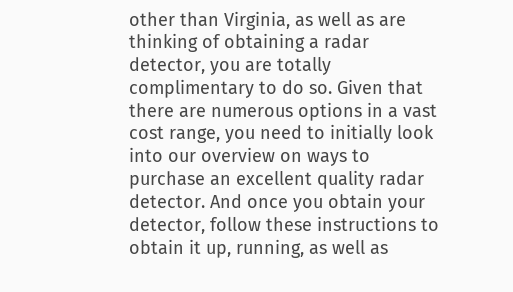other than Virginia, as well as are thinking of obtaining a radar detector, you are totally complimentary to do so. Given that there are numerous options in a vast cost range, you need to initially look into our overview on ways to purchase an excellent quality radar detector. And once you obtain your detector, follow these instructions to obtain it up, running, as well as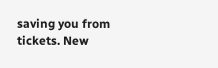saving you from tickets. New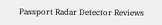Passport Radar Detector Reviews